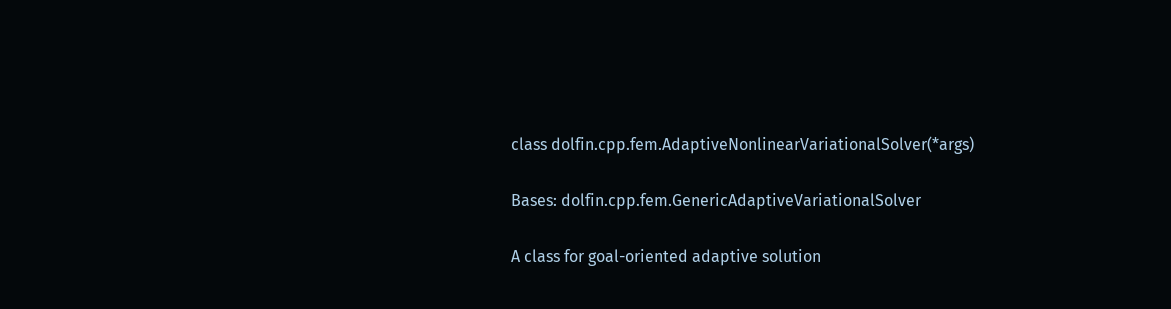class dolfin.cpp.fem.AdaptiveNonlinearVariationalSolver(*args)

Bases: dolfin.cpp.fem.GenericAdaptiveVariationalSolver

A class for goal-oriented adaptive solution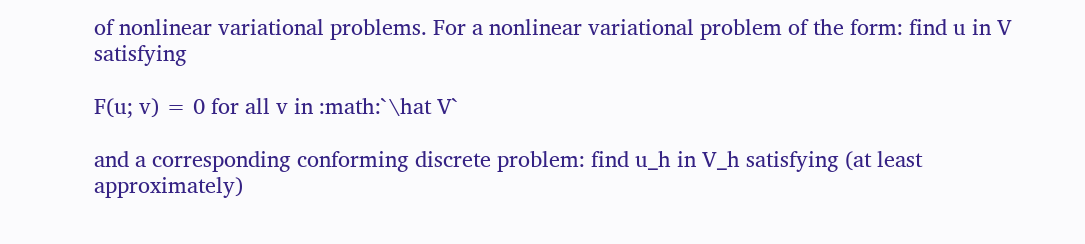of nonlinear variational problems. For a nonlinear variational problem of the form: find u in V satisfying

F(u; v) = 0 for all v in :math:`\hat V`

and a corresponding conforming discrete problem: find u_h in V_h satisfying (at least approximately)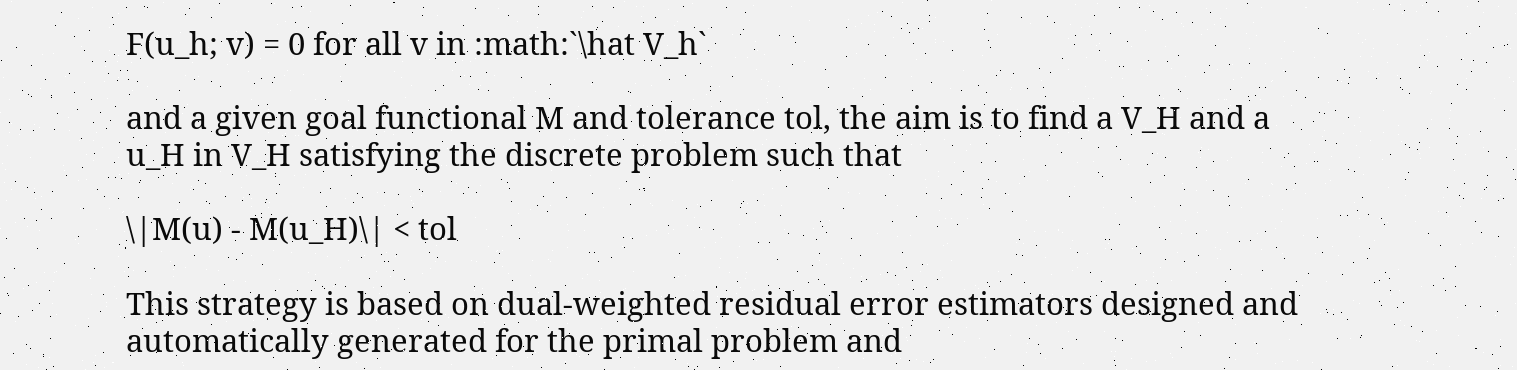F(u_h; v) = 0 for all v in :math:`\hat V_h`

and a given goal functional M and tolerance tol, the aim is to find a V_H and a u_H in V_H satisfying the discrete problem such that

\|M(u) - M(u_H)\| < tol

This strategy is based on dual-weighted residual error estimators designed and automatically generated for the primal problem and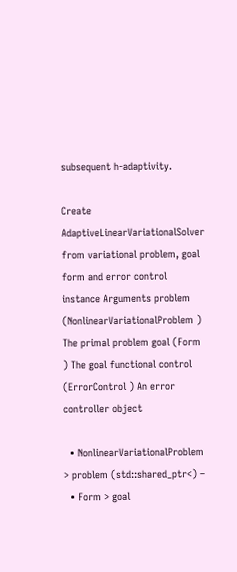subsequent h-adaptivity.

Create AdaptiveLinearVariationalSolver from variational problem, goal form and error control instance Arguments problem (NonlinearVariationalProblem ) The primal problem goal (Form ) The goal functional control (ErrorControl ) An error controller object

  • NonlinearVariationalProblem > problem (std::shared_ptr<) –
  • Form > goal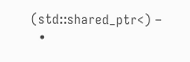(std::shared_ptr<) –
  •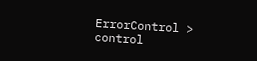ErrorControl > control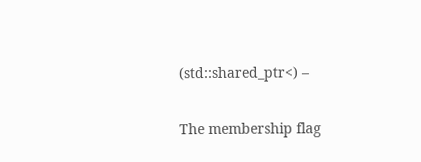(std::shared_ptr<) –

The membership flag